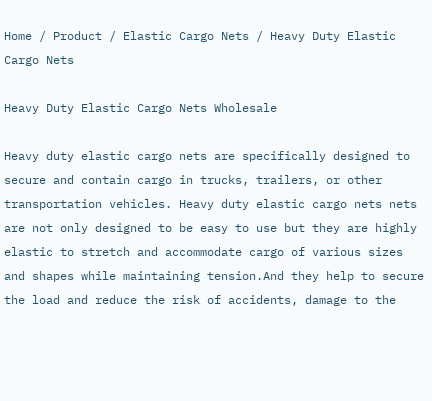Home / Product / Elastic Cargo Nets / Heavy Duty Elastic Cargo Nets

Heavy Duty Elastic Cargo Nets Wholesale

Heavy duty elastic cargo nets are specifically designed to secure and contain cargo in trucks, trailers, or other transportation vehicles. Heavy duty elastic cargo nets nets are not only designed to be easy to use but they are highly elastic to stretch and accommodate cargo of various sizes and shapes while maintaining tension.And they help to secure the load and reduce the risk of accidents, damage to the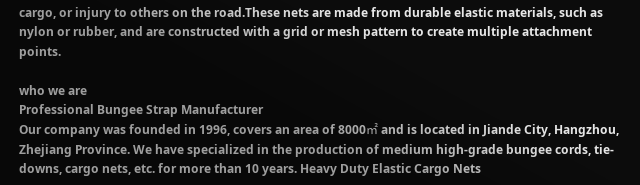cargo, or injury to others on the road.These nets are made from durable elastic materials, such as nylon or rubber, and are constructed with a grid or mesh pattern to create multiple attachment points.

who we are
Professional Bungee Strap Manufacturer
Our company was founded in 1996, covers an area of 8000㎡ and is located in Jiande City, Hangzhou, Zhejiang Province. We have specialized in the production of medium high-grade bungee cords, tie-downs, cargo nets, etc. for more than 10 years. Heavy Duty Elastic Cargo Nets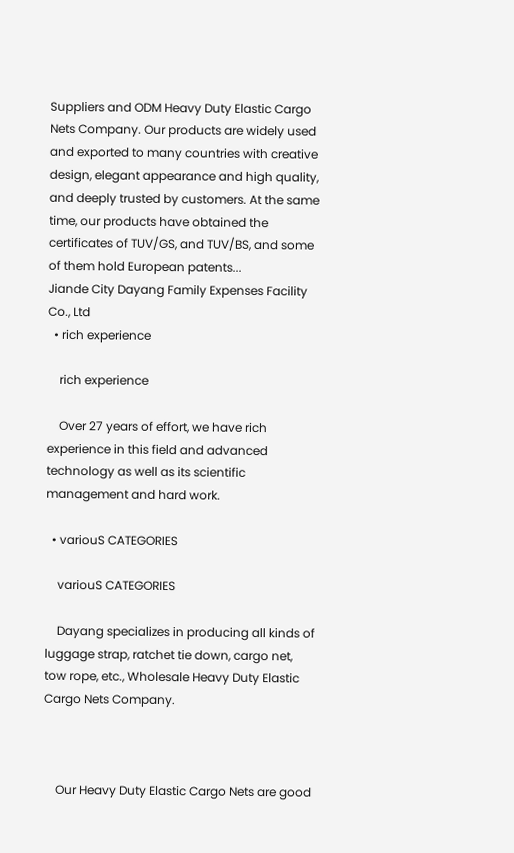Suppliers and ODM Heavy Duty Elastic Cargo Nets Company. Our products are widely used and exported to many countries with creative design, elegant appearance and high quality, and deeply trusted by customers. At the same time, our products have obtained the certificates of TUV/GS, and TUV/BS, and some of them hold European patents...
Jiande City Dayang Family Expenses Facility Co., Ltd
  • rich experience

    rich experience

    Over 27 years of effort, we have rich experience in this field and advanced technology as well as its scientific management and hard work.

  • variouS CATEGORIES

    variouS CATEGORIES

    Dayang specializes in producing all kinds of luggage strap, ratchet tie down, cargo net, tow rope, etc., Wholesale Heavy Duty Elastic Cargo Nets Company.



    Our Heavy Duty Elastic Cargo Nets are good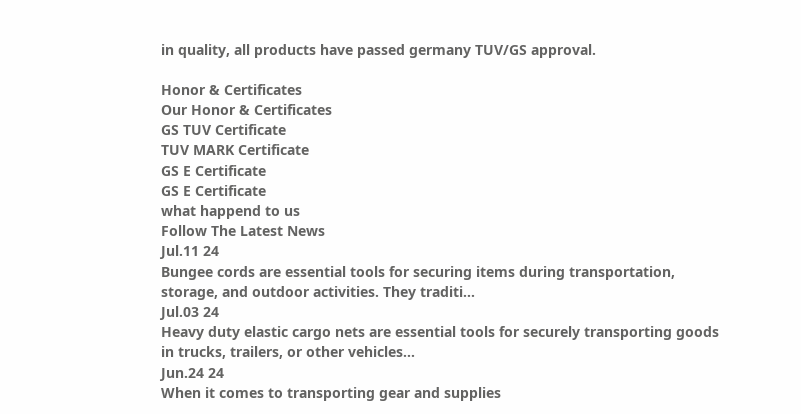in quality, all products have passed germany TUV/GS approval.

Honor & Certificates
Our Honor & Certificates
GS TUV Certificate
TUV MARK Certificate
GS E Certificate
GS E Certificate
what happend to us
Follow The Latest News
Jul.11 24
Bungee cords are essential tools for securing items during transportation, storage, and outdoor activities. They traditi...
Jul.03 24
Heavy duty elastic cargo nets are essential tools for securely transporting goods in trucks, trailers, or other vehicles...
Jun.24 24
When it comes to transporting gear and supplies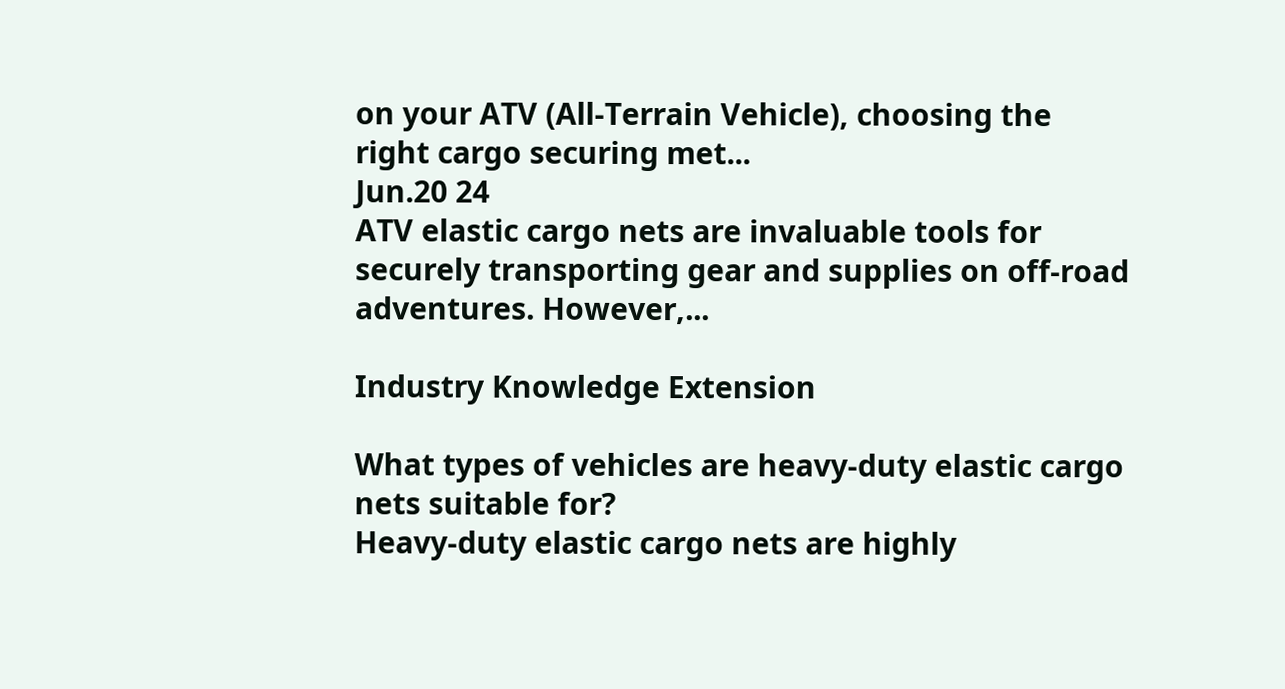on your ATV (All-Terrain Vehicle), choosing the right cargo securing met...
Jun.20 24
ATV elastic cargo nets are invaluable tools for securely transporting gear and supplies on off-road adventures. However,...

Industry Knowledge Extension

What types of vehicles are heavy-duty elastic cargo nets suitable for?
Heavy-duty elastic cargo nets are highly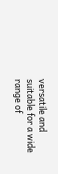versatile and suitable for a wide range of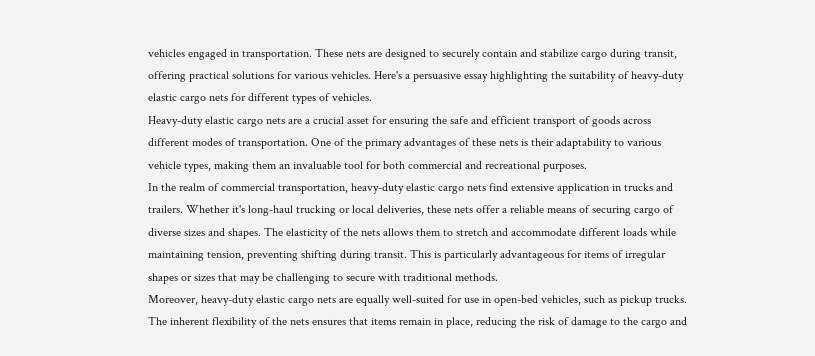vehicles engaged in transportation. These nets are designed to securely contain and stabilize cargo during transit, offering practical solutions for various vehicles. Here's a persuasive essay highlighting the suitability of heavy-duty elastic cargo nets for different types of vehicles.
Heavy-duty elastic cargo nets are a crucial asset for ensuring the safe and efficient transport of goods across different modes of transportation. One of the primary advantages of these nets is their adaptability to various vehicle types, making them an invaluable tool for both commercial and recreational purposes.
In the realm of commercial transportation, heavy-duty elastic cargo nets find extensive application in trucks and trailers. Whether it's long-haul trucking or local deliveries, these nets offer a reliable means of securing cargo of diverse sizes and shapes. The elasticity of the nets allows them to stretch and accommodate different loads while maintaining tension, preventing shifting during transit. This is particularly advantageous for items of irregular shapes or sizes that may be challenging to secure with traditional methods.
Moreover, heavy-duty elastic cargo nets are equally well-suited for use in open-bed vehicles, such as pickup trucks. The inherent flexibility of the nets ensures that items remain in place, reducing the risk of damage to the cargo and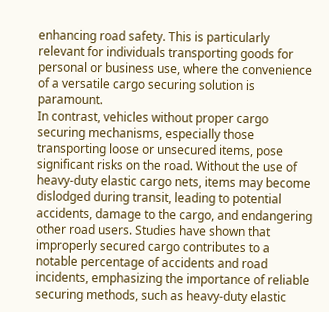enhancing road safety. This is particularly relevant for individuals transporting goods for personal or business use, where the convenience of a versatile cargo securing solution is paramount.
In contrast, vehicles without proper cargo securing mechanisms, especially those transporting loose or unsecured items, pose significant risks on the road. Without the use of heavy-duty elastic cargo nets, items may become dislodged during transit, leading to potential accidents, damage to the cargo, and endangering other road users. Studies have shown that improperly secured cargo contributes to a notable percentage of accidents and road incidents, emphasizing the importance of reliable securing methods, such as heavy-duty elastic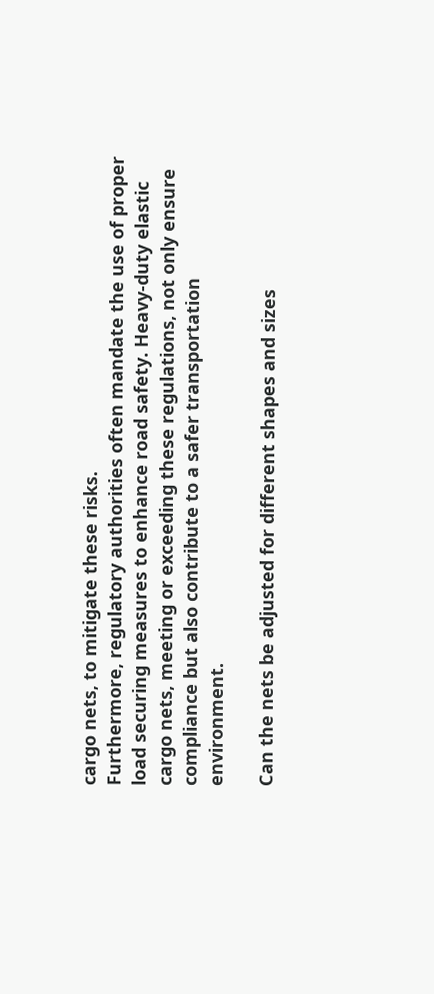cargo nets, to mitigate these risks.
Furthermore, regulatory authorities often mandate the use of proper load securing measures to enhance road safety. Heavy-duty elastic cargo nets, meeting or exceeding these regulations, not only ensure compliance but also contribute to a safer transportation environment.

Can the nets be adjusted for different shapes and sizes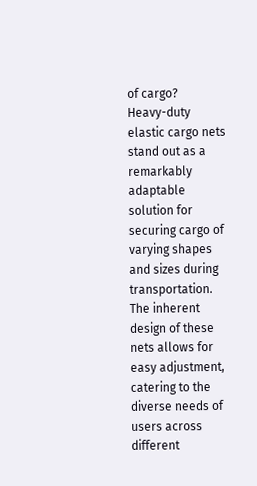of cargo?
Heavy-duty elastic cargo nets stand out as a remarkably adaptable solution for securing cargo of varying shapes and sizes during transportation. The inherent design of these nets allows for easy adjustment, catering to the diverse needs of users across different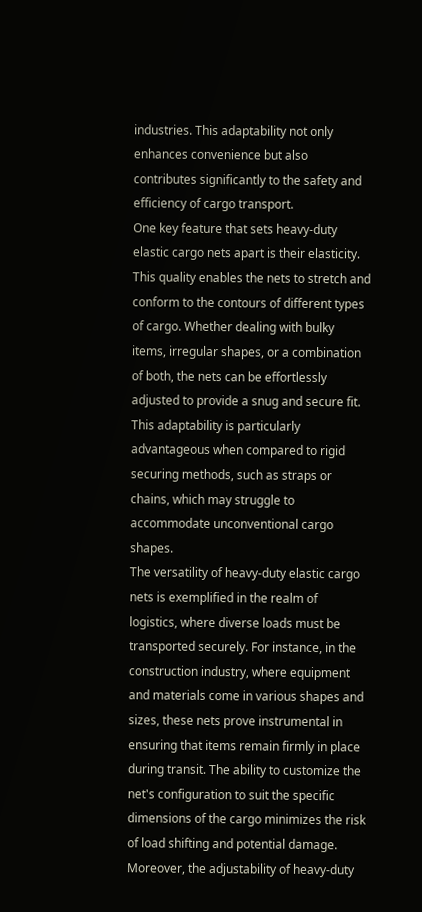industries. This adaptability not only enhances convenience but also contributes significantly to the safety and efficiency of cargo transport.
One key feature that sets heavy-duty elastic cargo nets apart is their elasticity. This quality enables the nets to stretch and conform to the contours of different types of cargo. Whether dealing with bulky items, irregular shapes, or a combination of both, the nets can be effortlessly adjusted to provide a snug and secure fit. This adaptability is particularly advantageous when compared to rigid securing methods, such as straps or chains, which may struggle to accommodate unconventional cargo shapes.
The versatility of heavy-duty elastic cargo nets is exemplified in the realm of logistics, where diverse loads must be transported securely. For instance, in the construction industry, where equipment and materials come in various shapes and sizes, these nets prove instrumental in ensuring that items remain firmly in place during transit. The ability to customize the net's configuration to suit the specific dimensions of the cargo minimizes the risk of load shifting and potential damage.
Moreover, the adjustability of heavy-duty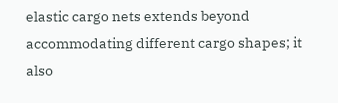elastic cargo nets extends beyond accommodating different cargo shapes; it also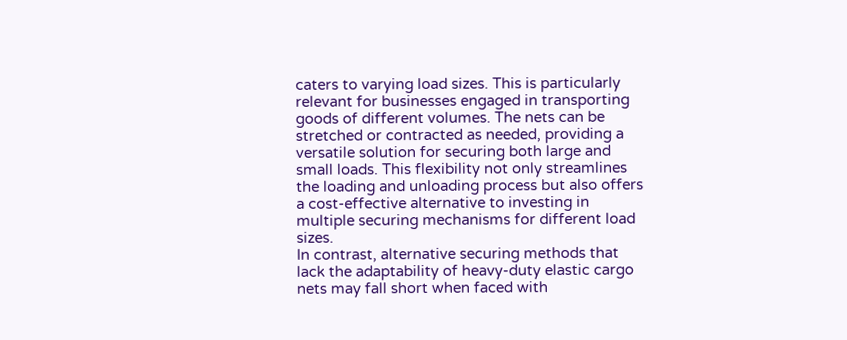caters to varying load sizes. This is particularly relevant for businesses engaged in transporting goods of different volumes. The nets can be stretched or contracted as needed, providing a versatile solution for securing both large and small loads. This flexibility not only streamlines the loading and unloading process but also offers a cost-effective alternative to investing in multiple securing mechanisms for different load sizes.
In contrast, alternative securing methods that lack the adaptability of heavy-duty elastic cargo nets may fall short when faced with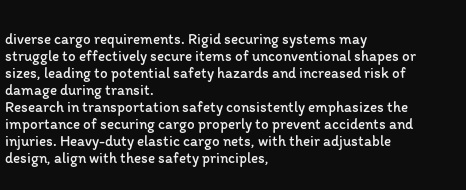diverse cargo requirements. Rigid securing systems may struggle to effectively secure items of unconventional shapes or sizes, leading to potential safety hazards and increased risk of damage during transit.
Research in transportation safety consistently emphasizes the importance of securing cargo properly to prevent accidents and injuries. Heavy-duty elastic cargo nets, with their adjustable design, align with these safety principles,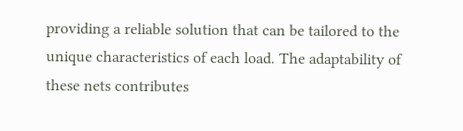providing a reliable solution that can be tailored to the unique characteristics of each load. The adaptability of these nets contributes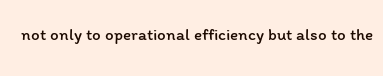not only to operational efficiency but also to the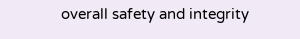overall safety and integrity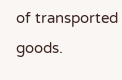of transported goods.